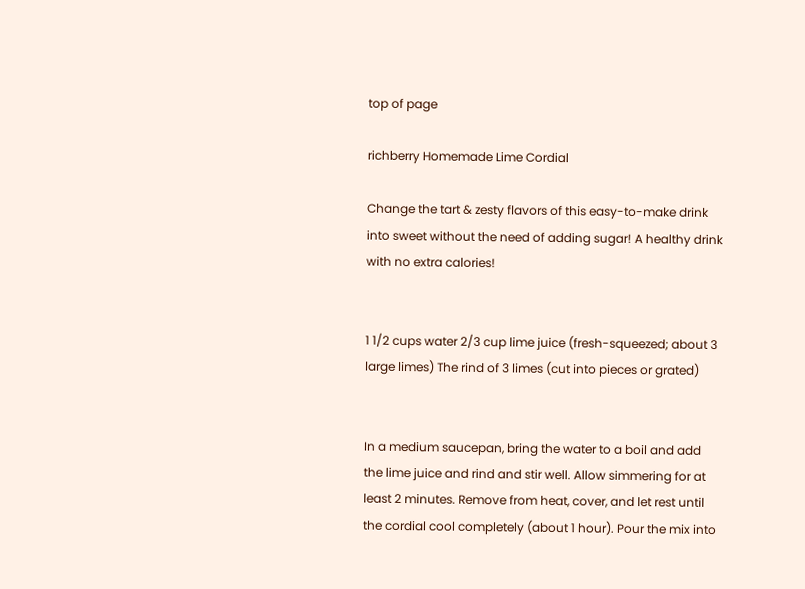top of page

richberry Homemade Lime Cordial

Change the tart & zesty flavors of this easy-to-make drink into sweet without the need of adding sugar! A healthy drink with no extra calories!


1 1/2 cups water 2/3 cup lime juice (fresh-squeezed; about 3 large limes) The rind of 3 limes (cut into pieces or grated)


In a medium saucepan, bring the water to a boil and add the lime juice and rind and stir well. Allow simmering for at least 2 minutes. Remove from heat, cover, and let rest until the cordial cool completely (about 1 hour). Pour the mix into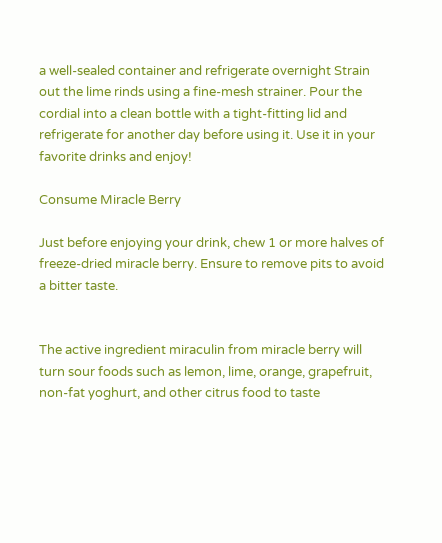a well-sealed container and refrigerate overnight Strain out the lime rinds using a fine-mesh strainer. Pour the cordial into a clean bottle with a tight-fitting lid and refrigerate for another day before using it. Use it in your favorite drinks and enjoy!

Consume Miracle Berry

Just before enjoying your drink, chew 1 or more halves of freeze-dried miracle berry. Ensure to remove pits to avoid a bitter taste.


The active ingredient miraculin from miracle berry will turn sour foods such as lemon, lime, orange, grapefruit, non-fat yoghurt, and other citrus food to taste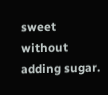sweet without adding sugar.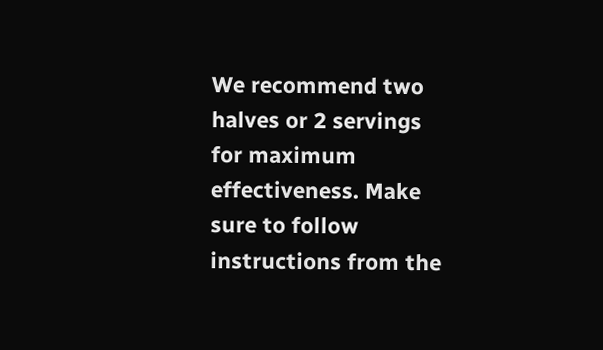We recommend two halves or 2 servings for maximum effectiveness. Make sure to follow instructions from the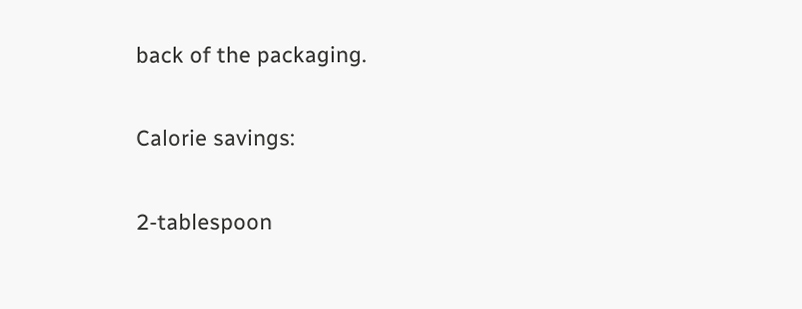back of the packaging.

Calorie savings:

2-tablespoon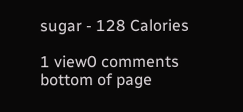sugar - 128 Calories

1 view0 comments
bottom of page